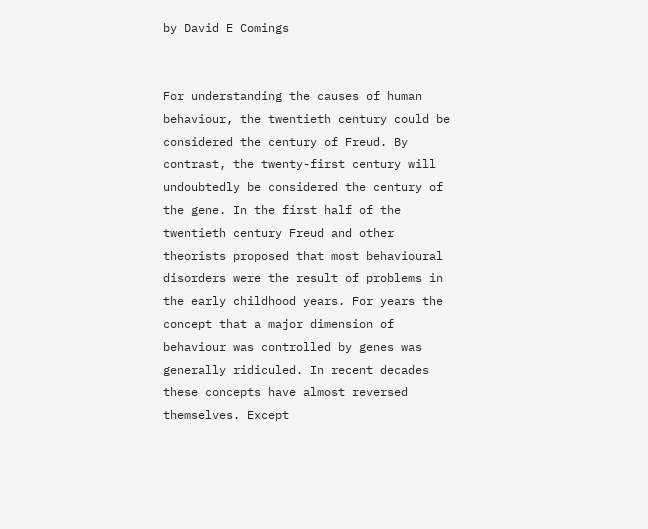by David E Comings


For understanding the causes of human behaviour, the twentieth century could be considered the century of Freud. By contrast, the twenty-first century will undoubtedly be considered the century of the gene. In the first half of the twentieth century Freud and other theorists proposed that most behavioural disorders were the result of problems in the early childhood years. For years the concept that a major dimension of behaviour was controlled by genes was generally ridiculed. In recent decades these concepts have almost reversed themselves. Except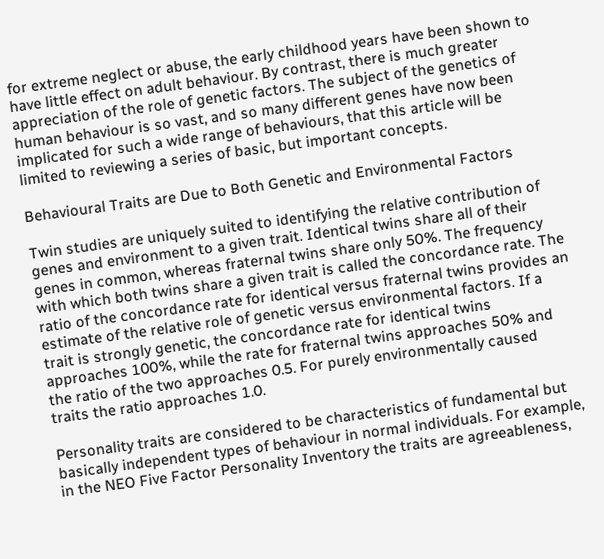for extreme neglect or abuse, the early childhood years have been shown to have little effect on adult behaviour. By contrast, there is much greater appreciation of the role of genetic factors. The subject of the genetics of human behaviour is so vast, and so many different genes have now been implicated for such a wide range of behaviours, that this article will be limited to reviewing a series of basic, but important concepts.

Behavioural Traits are Due to Both Genetic and Environmental Factors

Twin studies are uniquely suited to identifying the relative contribution of genes and environment to a given trait. Identical twins share all of their genes in common, whereas fraternal twins share only 50%. The frequency with which both twins share a given trait is called the concordance rate. The ratio of the concordance rate for identical versus fraternal twins provides an estimate of the relative role of genetic versus environmental factors. If a trait is strongly genetic, the concordance rate for identical twins approaches 100%, while the rate for fraternal twins approaches 50% and the ratio of the two approaches 0.5. For purely environmentally caused traits the ratio approaches 1.0.

Personality traits are considered to be characteristics of fundamental but basically independent types of behaviour in normal individuals. For example, in the NEO Five Factor Personality Inventory the traits are agreeableness,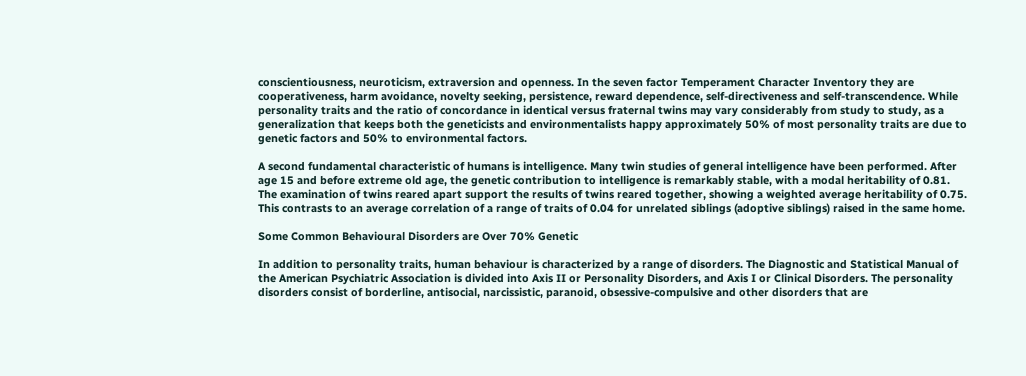conscientiousness, neuroticism, extraversion and openness. In the seven factor Temperament Character Inventory they are cooperativeness, harm avoidance, novelty seeking, persistence, reward dependence, self-directiveness and self-transcendence. While personality traits and the ratio of concordance in identical versus fraternal twins may vary considerably from study to study, as a generalization that keeps both the geneticists and environmentalists happy approximately 50% of most personality traits are due to genetic factors and 50% to environmental factors.

A second fundamental characteristic of humans is intelligence. Many twin studies of general intelligence have been performed. After age 15 and before extreme old age, the genetic contribution to intelligence is remarkably stable, with a modal heritability of 0.81. The examination of twins reared apart support the results of twins reared together, showing a weighted average heritability of 0.75. This contrasts to an average correlation of a range of traits of 0.04 for unrelated siblings (adoptive siblings) raised in the same home.

Some Common Behavioural Disorders are Over 70% Genetic

In addition to personality traits, human behaviour is characterized by a range of disorders. The Diagnostic and Statistical Manual of the American Psychiatric Association is divided into Axis II or Personality Disorders, and Axis I or Clinical Disorders. The personality disorders consist of borderline, antisocial, narcissistic, paranoid, obsessive-compulsive and other disorders that are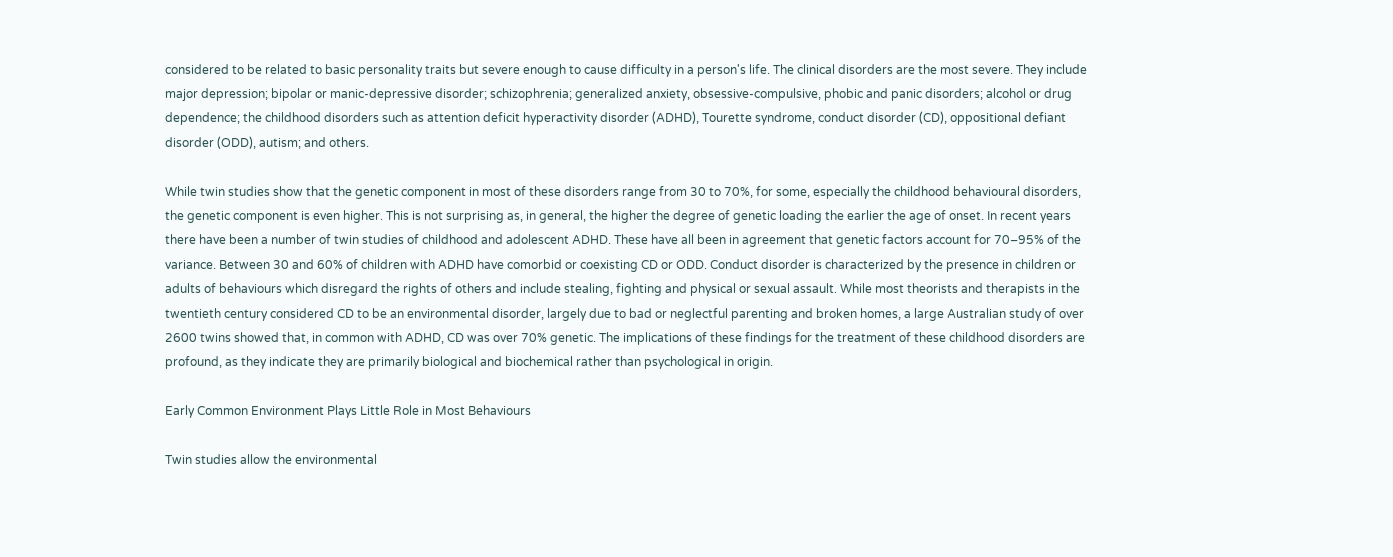considered to be related to basic personality traits but severe enough to cause difficulty in a person's life. The clinical disorders are the most severe. They include major depression; bipolar or manic-depressive disorder; schizophrenia; generalized anxiety, obsessive-compulsive, phobic and panic disorders; alcohol or drug dependence; the childhood disorders such as attention deficit hyperactivity disorder (ADHD), Tourette syndrome, conduct disorder (CD), oppositional defiant disorder (ODD), autism; and others.

While twin studies show that the genetic component in most of these disorders range from 30 to 70%, for some, especially the childhood behavioural disorders, the genetic component is even higher. This is not surprising as, in general, the higher the degree of genetic loading the earlier the age of onset. In recent years there have been a number of twin studies of childhood and adolescent ADHD. These have all been in agreement that genetic factors account for 70–95% of the variance. Between 30 and 60% of children with ADHD have comorbid or coexisting CD or ODD. Conduct disorder is characterized by the presence in children or adults of behaviours which disregard the rights of others and include stealing, fighting and physical or sexual assault. While most theorists and therapists in the twentieth century considered CD to be an environmental disorder, largely due to bad or neglectful parenting and broken homes, a large Australian study of over 2600 twins showed that, in common with ADHD, CD was over 70% genetic. The implications of these findings for the treatment of these childhood disorders are profound, as they indicate they are primarily biological and biochemical rather than psychological in origin.

Early Common Environment Plays Little Role in Most Behaviours

Twin studies allow the environmental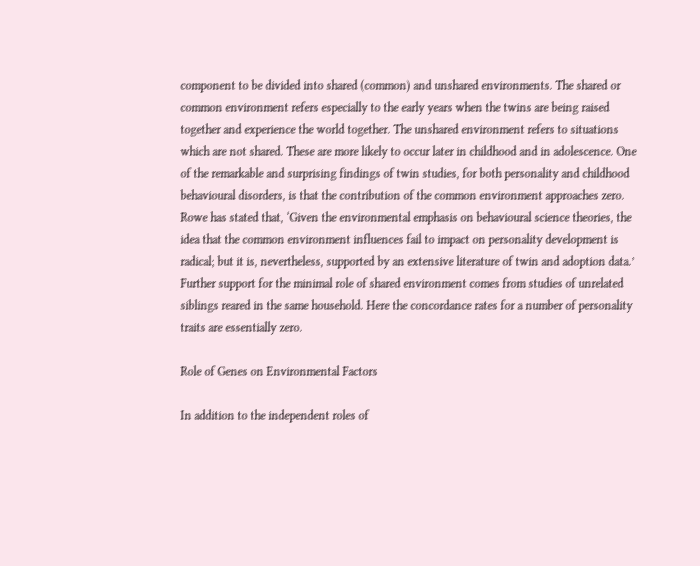component to be divided into shared (common) and unshared environments. The shared or common environment refers especially to the early years when the twins are being raised together and experience the world together. The unshared environment refers to situations which are not shared. These are more likely to occur later in childhood and in adolescence. One of the remarkable and surprising findings of twin studies, for both personality and childhood behavioural disorders, is that the contribution of the common environment approaches zero. Rowe has stated that, ‘Given the environmental emphasis on behavioural science theories, the idea that the common environment influences fail to impact on personality development is radical; but it is, nevertheless, supported by an extensive literature of twin and adoption data.’ Further support for the minimal role of shared environment comes from studies of unrelated siblings reared in the same household. Here the concordance rates for a number of personality traits are essentially zero.

Role of Genes on Environmental Factors

In addition to the independent roles of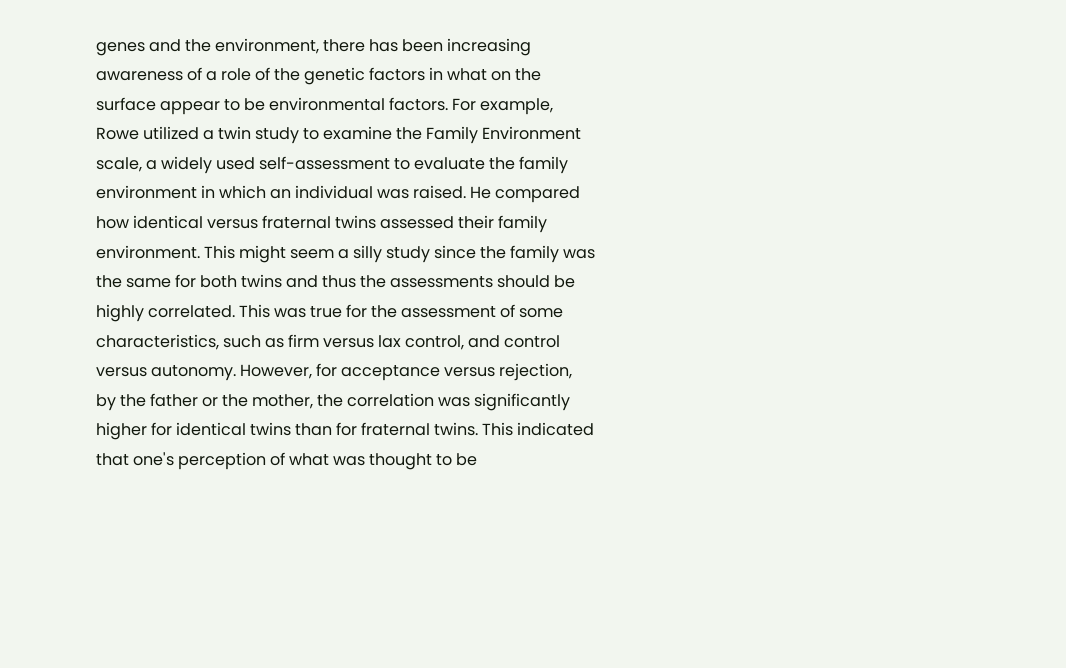genes and the environment, there has been increasing awareness of a role of the genetic factors in what on the surface appear to be environmental factors. For example, Rowe utilized a twin study to examine the Family Environment scale, a widely used self-assessment to evaluate the family environment in which an individual was raised. He compared how identical versus fraternal twins assessed their family environment. This might seem a silly study since the family was the same for both twins and thus the assessments should be highly correlated. This was true for the assessment of some characteristics, such as firm versus lax control, and control versus autonomy. However, for acceptance versus rejection, by the father or the mother, the correlation was significantly higher for identical twins than for fraternal twins. This indicated that one's perception of what was thought to be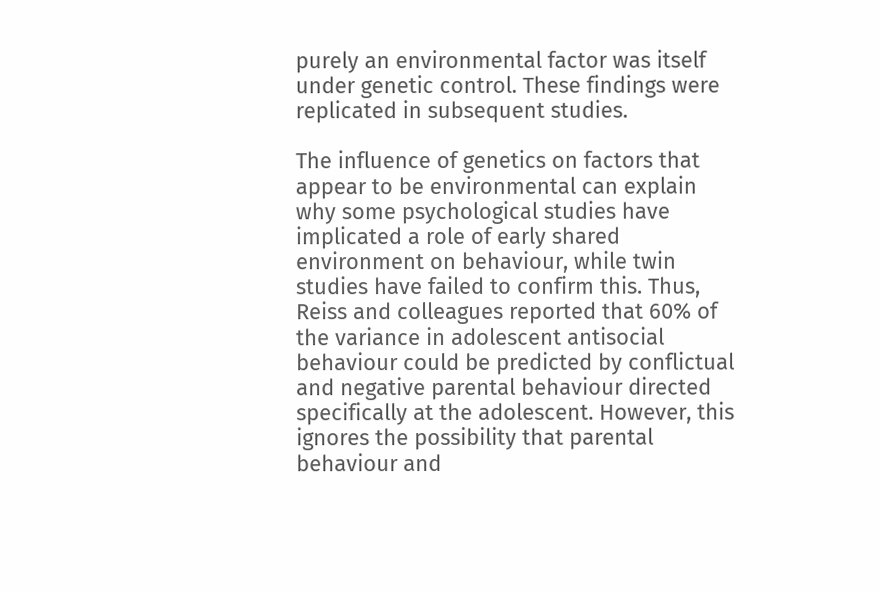purely an environmental factor was itself under genetic control. These findings were replicated in subsequent studies.

The influence of genetics on factors that appear to be environmental can explain why some psychological studies have implicated a role of early shared environment on behaviour, while twin studies have failed to confirm this. Thus, Reiss and colleagues reported that 60% of the variance in adolescent antisocial behaviour could be predicted by conflictual and negative parental behaviour directed specifically at the adolescent. However, this ignores the possibility that parental behaviour and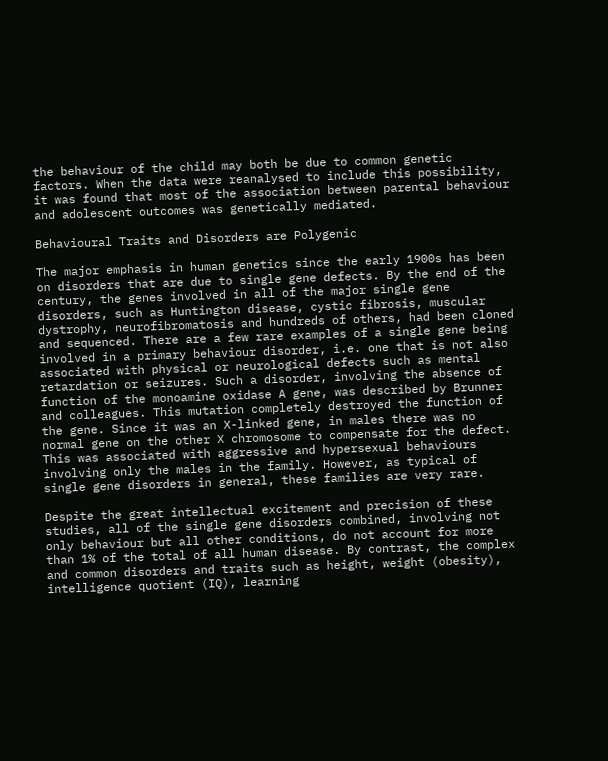the behaviour of the child may both be due to common genetic factors. When the data were reanalysed to include this possibility, it was found that most of the association between parental behaviour and adolescent outcomes was genetically mediated.

Behavioural Traits and Disorders are Polygenic

The major emphasis in human genetics since the early 1900s has been on disorders that are due to single gene defects. By the end of the century, the genes involved in all of the major single gene disorders, such as Huntington disease, cystic fibrosis, muscular dystrophy, neurofibromatosis and hundreds of others, had been cloned and sequenced. There are a few rare examples of a single gene being involved in a primary behaviour disorder, i.e. one that is not also associated with physical or neurological defects such as mental retardation or seizures. Such a disorder, involving the absence of function of the monoamine oxidase A gene, was described by Brunner and colleagues. This mutation completely destroyed the function of the gene. Since it was an X-linked gene, in males there was no normal gene on the other X chromosome to compensate for the defect. This was associated with aggressive and hypersexual behaviours involving only the males in the family. However, as typical of single gene disorders in general, these families are very rare.

Despite the great intellectual excitement and precision of these studies, all of the single gene disorders combined, involving not only behaviour but all other conditions, do not account for more than 1% of the total of all human disease. By contrast, the complex and common disorders and traits such as height, weight (obesity), intelligence quotient (IQ), learning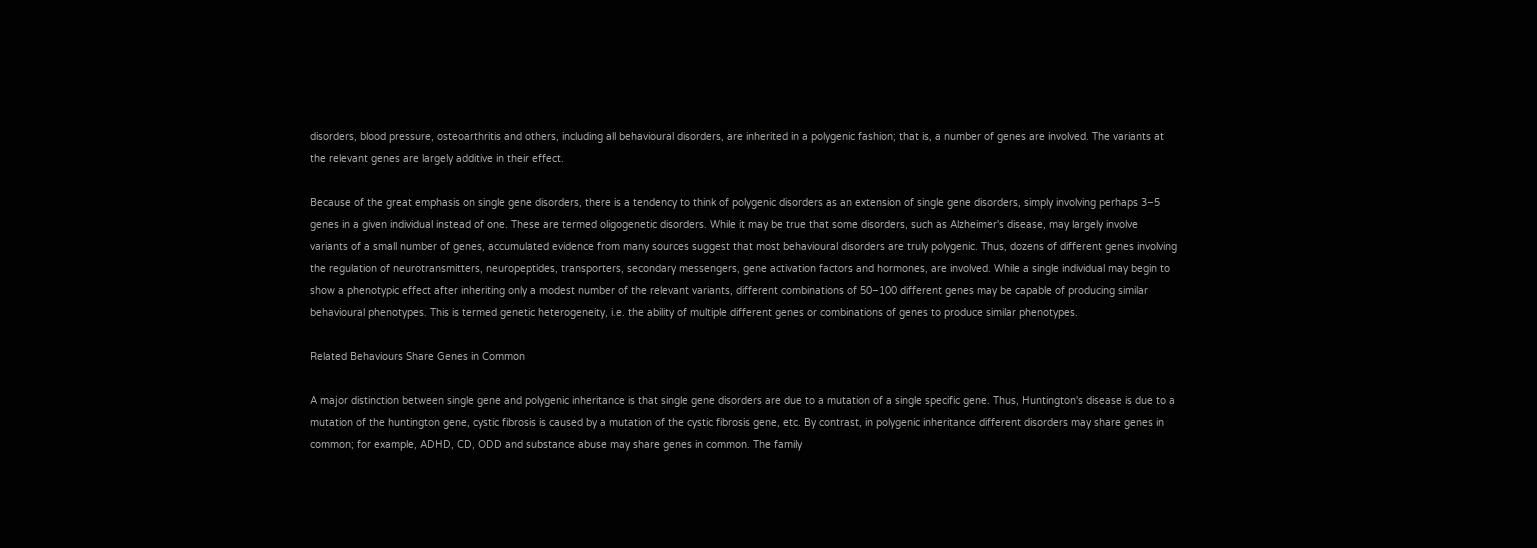disorders, blood pressure, osteoarthritis and others, including all behavioural disorders, are inherited in a polygenic fashion; that is, a number of genes are involved. The variants at the relevant genes are largely additive in their effect.

Because of the great emphasis on single gene disorders, there is a tendency to think of polygenic disorders as an extension of single gene disorders, simply involving perhaps 3–5 genes in a given individual instead of one. These are termed oligogenetic disorders. While it may be true that some disorders, such as Alzheimer's disease, may largely involve variants of a small number of genes, accumulated evidence from many sources suggest that most behavioural disorders are truly polygenic. Thus, dozens of different genes involving the regulation of neurotransmitters, neuropeptides, transporters, secondary messengers, gene activation factors and hormones, are involved. While a single individual may begin to show a phenotypic effect after inheriting only a modest number of the relevant variants, different combinations of 50–100 different genes may be capable of producing similar behavioural phenotypes. This is termed genetic heterogeneity, i.e. the ability of multiple different genes or combinations of genes to produce similar phenotypes.

Related Behaviours Share Genes in Common

A major distinction between single gene and polygenic inheritance is that single gene disorders are due to a mutation of a single specific gene. Thus, Huntington's disease is due to a mutation of the huntington gene, cystic fibrosis is caused by a mutation of the cystic fibrosis gene, etc. By contrast, in polygenic inheritance different disorders may share genes in common; for example, ADHD, CD, ODD and substance abuse may share genes in common. The family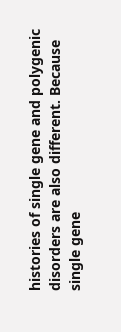histories of single gene and polygenic disorders are also different. Because single gene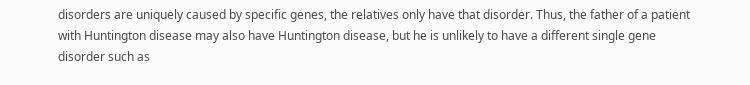disorders are uniquely caused by specific genes, the relatives only have that disorder. Thus, the father of a patient with Huntington disease may also have Huntington disease, but he is unlikely to have a different single gene disorder such as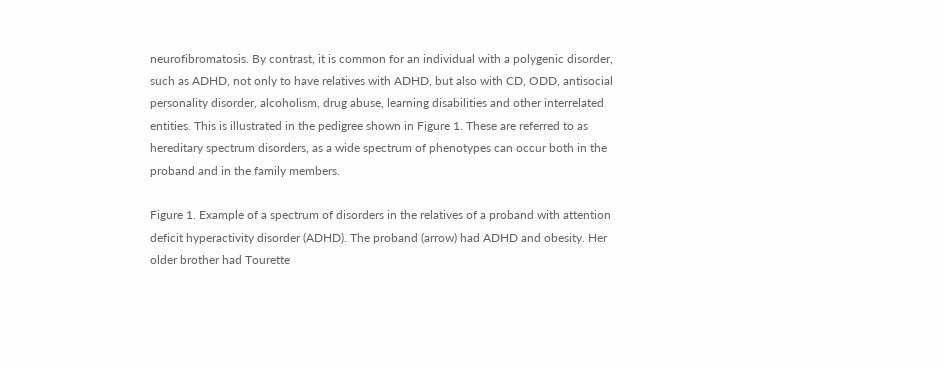neurofibromatosis. By contrast, it is common for an individual with a polygenic disorder, such as ADHD, not only to have relatives with ADHD, but also with CD, ODD, antisocial personality disorder, alcoholism, drug abuse, learning disabilities and other interrelated entities. This is illustrated in the pedigree shown in Figure 1. These are referred to as hereditary spectrum disorders, as a wide spectrum of phenotypes can occur both in the proband and in the family members.

Figure 1. Example of a spectrum of disorders in the relatives of a proband with attention deficit hyperactivity disorder (ADHD). The proband (arrow) had ADHD and obesity. Her older brother had Tourette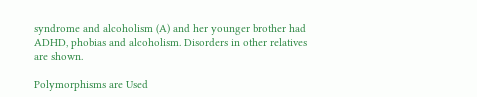syndrome and alcoholism (A) and her younger brother had ADHD, phobias and alcoholism. Disorders in other relatives are shown.

Polymorphisms are Used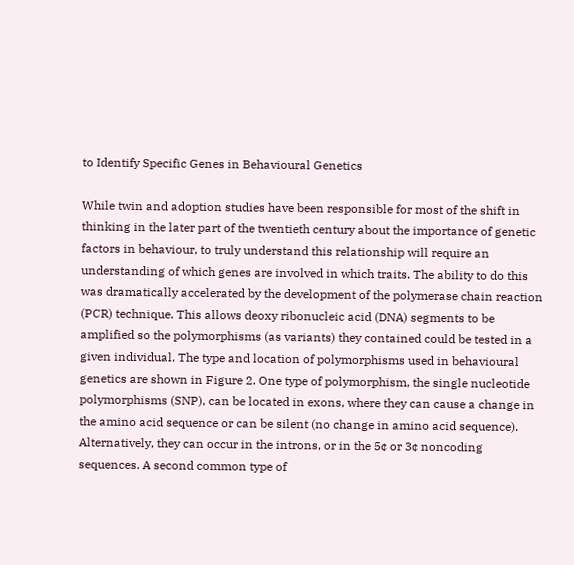to Identify Specific Genes in Behavioural Genetics

While twin and adoption studies have been responsible for most of the shift in thinking in the later part of the twentieth century about the importance of genetic factors in behaviour, to truly understand this relationship will require an understanding of which genes are involved in which traits. The ability to do this was dramatically accelerated by the development of the polymerase chain reaction (PCR) technique. This allows deoxy ribonucleic acid (DNA) segments to be amplified so the polymorphisms (as variants) they contained could be tested in a given individual. The type and location of polymorphisms used in behavioural genetics are shown in Figure 2. One type of polymorphism, the single nucleotide polymorphisms (SNP), can be located in exons, where they can cause a change in the amino acid sequence or can be silent (no change in amino acid sequence). Alternatively, they can occur in the introns, or in the 5¢ or 3¢ noncoding sequences. A second common type of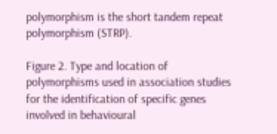polymorphism is the short tandem repeat polymorphism (STRP).

Figure 2. Type and location of polymorphisms used in association studies for the identification of specific genes involved in behavioural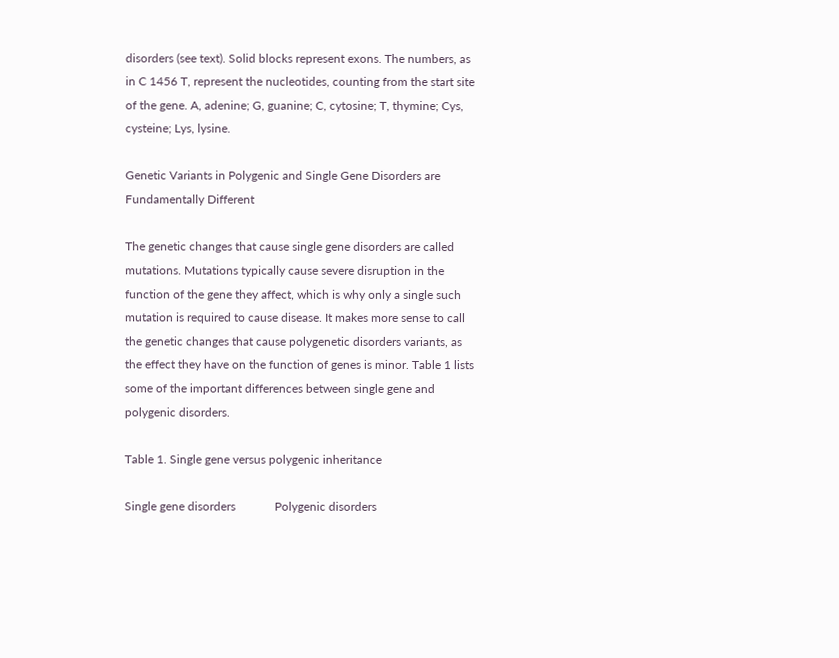disorders (see text). Solid blocks represent exons. The numbers, as in C 1456 T, represent the nucleotides, counting from the start site of the gene. A, adenine; G, guanine; C, cytosine; T, thymine; Cys, cysteine; Lys, lysine.

Genetic Variants in Polygenic and Single Gene Disorders are Fundamentally Different

The genetic changes that cause single gene disorders are called mutations. Mutations typically cause severe disruption in the function of the gene they affect, which is why only a single such mutation is required to cause disease. It makes more sense to call the genetic changes that cause polygenetic disorders variants, as the effect they have on the function of genes is minor. Table 1 lists some of the important differences between single gene and polygenic disorders.

Table 1. Single gene versus polygenic inheritance

Single gene disorders             Polygenic disorders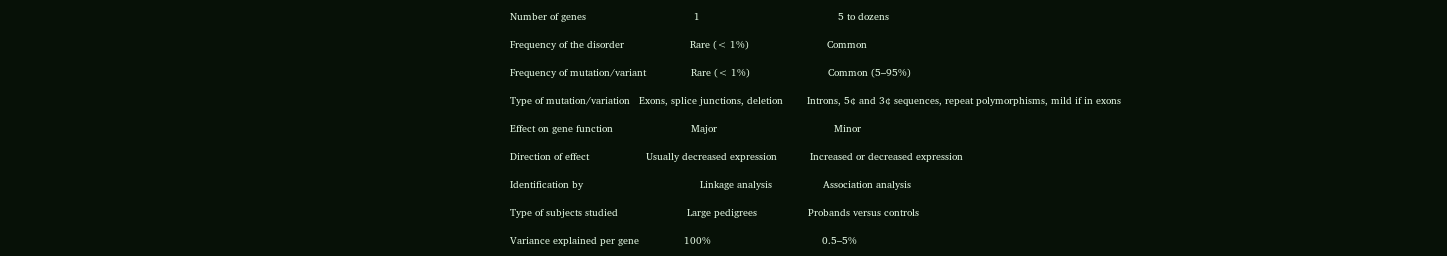Number of genes                                    1                                              5 to dozens

Frequency of the disorder                      Rare (< 1%)                          Common

Frequency of mutation/variant               Rare (< 1%)                          Common (5–95%)

Type of mutation/variation   Exons, splice junctions, deletion        Introns, 5¢ and 3¢ sequences, repeat polymorphisms, mild if in exons

Effect on gene function                          Major                                       Minor

Direction of effect                   Usually decreased expression           Increased or decreased expression

Identification by                                       Linkage analysis                 Association analysis

Type of subjects studied                       Large pedigrees                 Probands versus controls

Variance explained per gene               100%                                     0.5–5%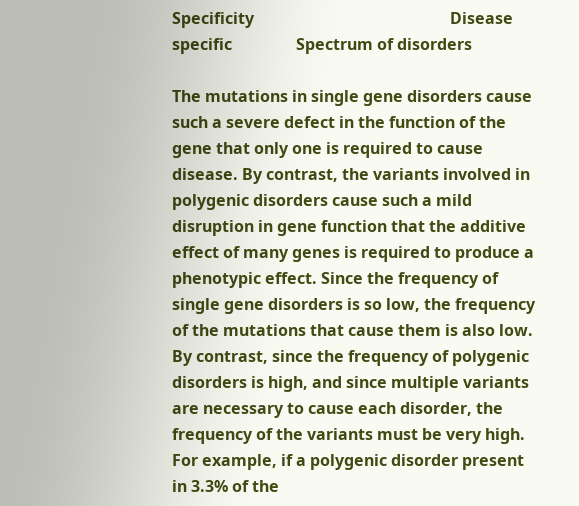Specificity                                                 Disease specific                Spectrum of disorders

The mutations in single gene disorders cause such a severe defect in the function of the gene that only one is required to cause disease. By contrast, the variants involved in polygenic disorders cause such a mild disruption in gene function that the additive effect of many genes is required to produce a phenotypic effect. Since the frequency of single gene disorders is so low, the frequency of the mutations that cause them is also low. By contrast, since the frequency of polygenic disorders is high, and since multiple variants are necessary to cause each disorder, the frequency of the variants must be very high. For example, if a polygenic disorder present in 3.3% of the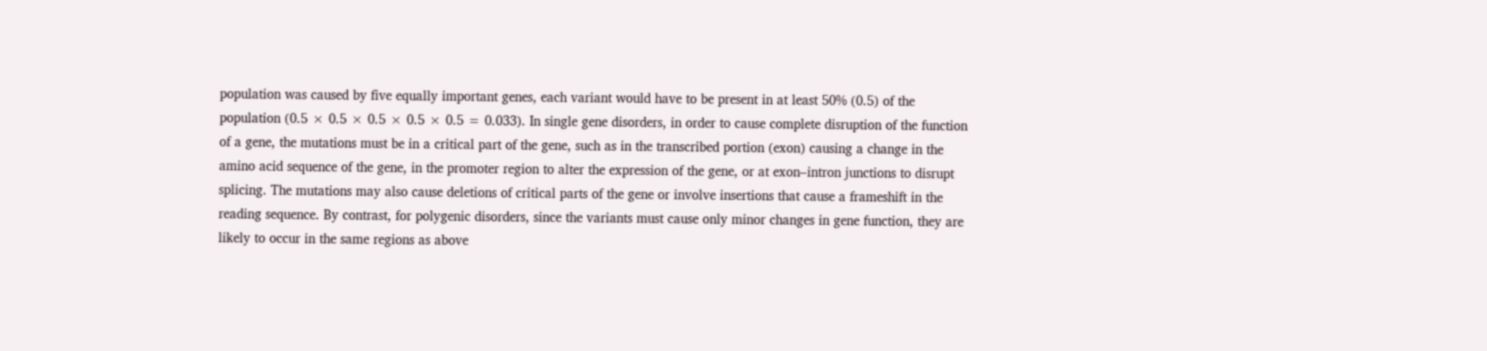population was caused by five equally important genes, each variant would have to be present in at least 50% (0.5) of the population (0.5 × 0.5 × 0.5 × 0.5 × 0.5 = 0.033). In single gene disorders, in order to cause complete disruption of the function of a gene, the mutations must be in a critical part of the gene, such as in the transcribed portion (exon) causing a change in the amino acid sequence of the gene, in the promoter region to alter the expression of the gene, or at exon–intron junctions to disrupt splicing. The mutations may also cause deletions of critical parts of the gene or involve insertions that cause a frameshift in the reading sequence. By contrast, for polygenic disorders, since the variants must cause only minor changes in gene function, they are likely to occur in the same regions as above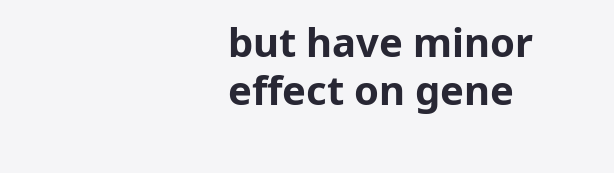but have minor effect on gene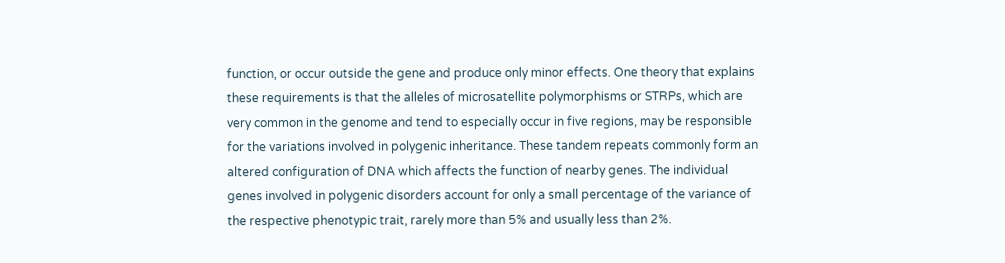function, or occur outside the gene and produce only minor effects. One theory that explains these requirements is that the alleles of microsatellite polymorphisms or STRPs, which are very common in the genome and tend to especially occur in five regions, may be responsible for the variations involved in polygenic inheritance. These tandem repeats commonly form an altered configuration of DNA which affects the function of nearby genes. The individual genes involved in polygenic disorders account for only a small percentage of the variance of the respective phenotypic trait, rarely more than 5% and usually less than 2%.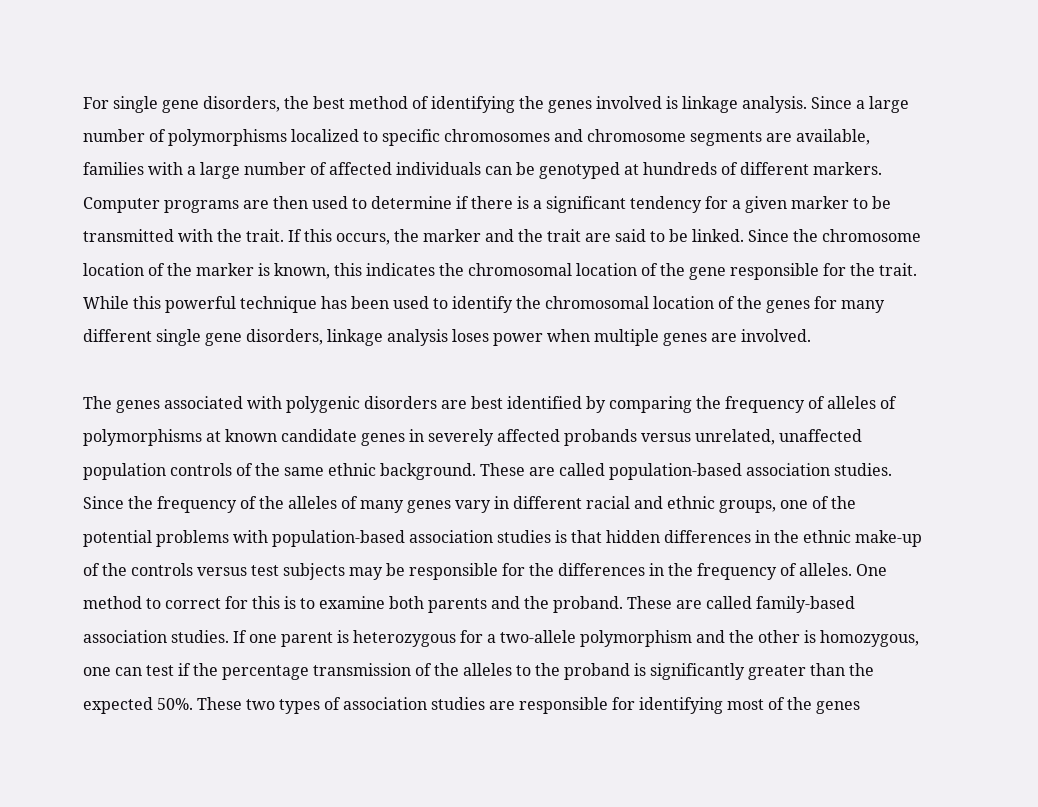For single gene disorders, the best method of identifying the genes involved is linkage analysis. Since a large number of polymorphisms localized to specific chromosomes and chromosome segments are available, families with a large number of affected individuals can be genotyped at hundreds of different markers. Computer programs are then used to determine if there is a significant tendency for a given marker to be transmitted with the trait. If this occurs, the marker and the trait are said to be linked. Since the chromosome location of the marker is known, this indicates the chromosomal location of the gene responsible for the trait. While this powerful technique has been used to identify the chromosomal location of the genes for many different single gene disorders, linkage analysis loses power when multiple genes are involved.

The genes associated with polygenic disorders are best identified by comparing the frequency of alleles of polymorphisms at known candidate genes in severely affected probands versus unrelated, unaffected population controls of the same ethnic background. These are called population-based association studies. Since the frequency of the alleles of many genes vary in different racial and ethnic groups, one of the potential problems with population-based association studies is that hidden differences in the ethnic make-up of the controls versus test subjects may be responsible for the differences in the frequency of alleles. One method to correct for this is to examine both parents and the proband. These are called family-based association studies. If one parent is heterozygous for a two-allele polymorphism and the other is homozygous, one can test if the percentage transmission of the alleles to the proband is significantly greater than the expected 50%. These two types of association studies are responsible for identifying most of the genes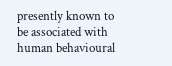presently known to be associated with human behavioural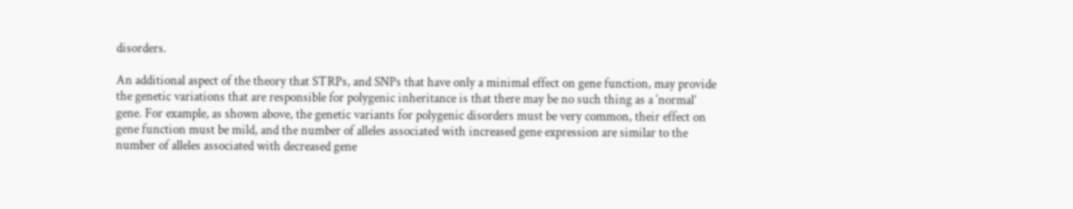disorders.

An additional aspect of the theory that STRPs, and SNPs that have only a minimal effect on gene function, may provide the genetic variations that are responsible for polygenic inheritance is that there may be no such thing as a ‘normal’ gene. For example, as shown above, the genetic variants for polygenic disorders must be very common, their effect on gene function must be mild, and the number of alleles associated with increased gene expression are similar to the number of alleles associated with decreased gene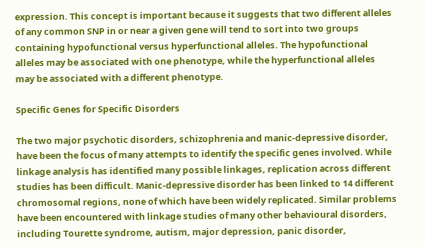expression. This concept is important because it suggests that two different alleles of any common SNP in or near a given gene will tend to sort into two groups containing hypofunctional versus hyperfunctional alleles. The hypofunctional alleles may be associated with one phenotype, while the hyperfunctional alleles may be associated with a different phenotype.

Specific Genes for Specific Disorders

The two major psychotic disorders, schizophrenia and manic-depressive disorder, have been the focus of many attempts to identify the specific genes involved. While linkage analysis has identified many possible linkages, replication across different studies has been difficult. Manic-depressive disorder has been linked to 14 different chromosomal regions, none of which have been widely replicated. Similar problems have been encountered with linkage studies of many other behavioural disorders, including Tourette syndrome, autism, major depression, panic disorder,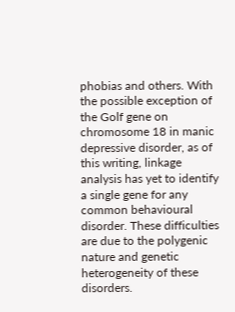phobias and others. With the possible exception of the Golf gene on chromosome 18 in manic depressive disorder, as of this writing, linkage analysis has yet to identify a single gene for any common behavioural disorder. These difficulties are due to the polygenic nature and genetic heterogeneity of these disorders.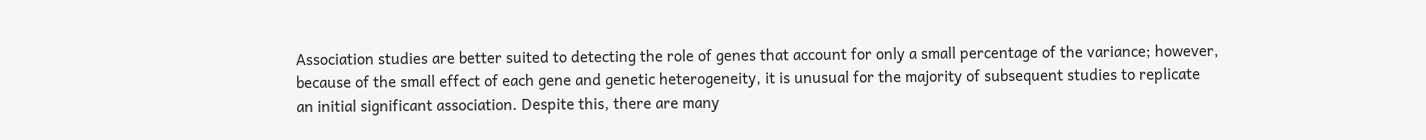Association studies are better suited to detecting the role of genes that account for only a small percentage of the variance; however, because of the small effect of each gene and genetic heterogeneity, it is unusual for the majority of subsequent studies to replicate an initial significant association. Despite this, there are many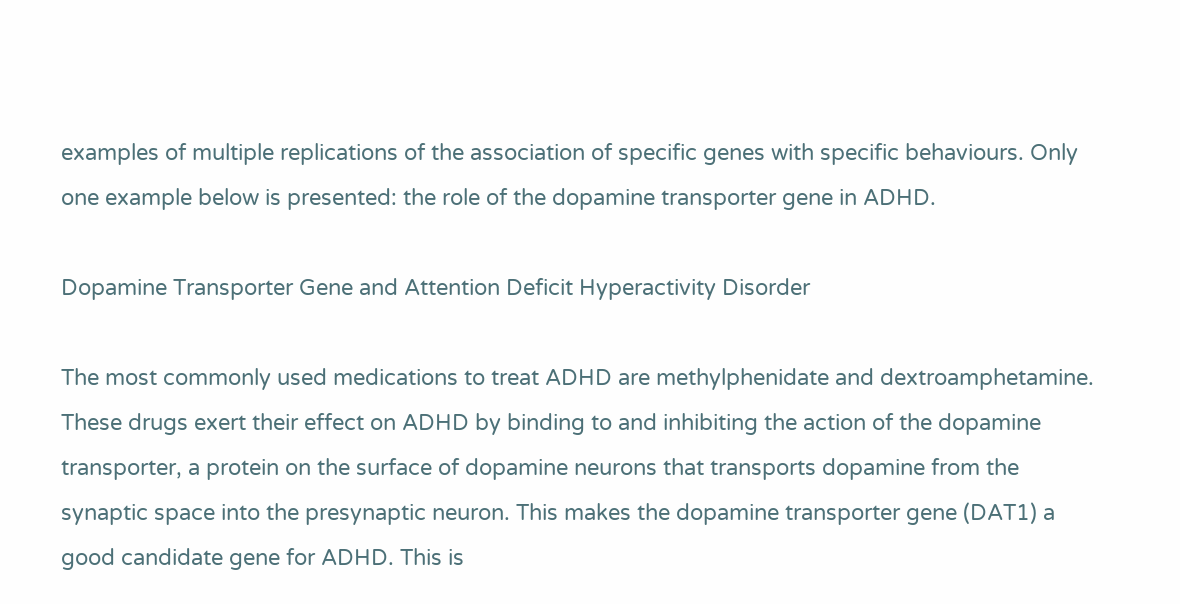examples of multiple replications of the association of specific genes with specific behaviours. Only one example below is presented: the role of the dopamine transporter gene in ADHD.

Dopamine Transporter Gene and Attention Deficit Hyperactivity Disorder

The most commonly used medications to treat ADHD are methylphenidate and dextroamphetamine. These drugs exert their effect on ADHD by binding to and inhibiting the action of the dopamine transporter, a protein on the surface of dopamine neurons that transports dopamine from the synaptic space into the presynaptic neuron. This makes the dopamine transporter gene (DAT1) a good candidate gene for ADHD. This is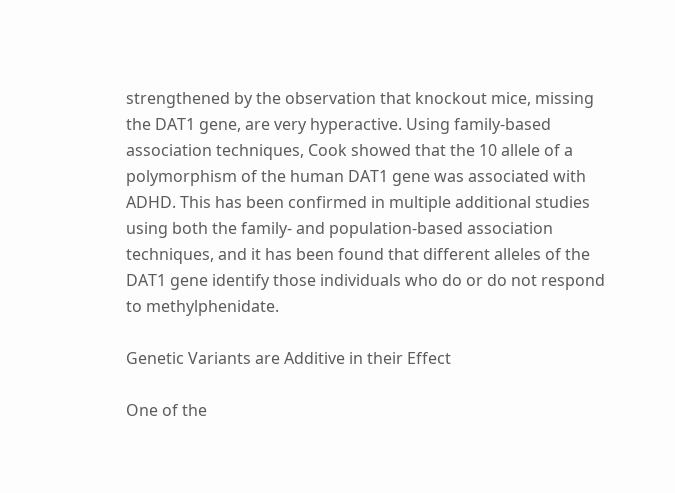strengthened by the observation that knockout mice, missing the DAT1 gene, are very hyperactive. Using family-based association techniques, Cook showed that the 10 allele of a polymorphism of the human DAT1 gene was associated with ADHD. This has been confirmed in multiple additional studies using both the family- and population-based association techniques, and it has been found that different alleles of the DAT1 gene identify those individuals who do or do not respond to methylphenidate.

Genetic Variants are Additive in their Effect

One of the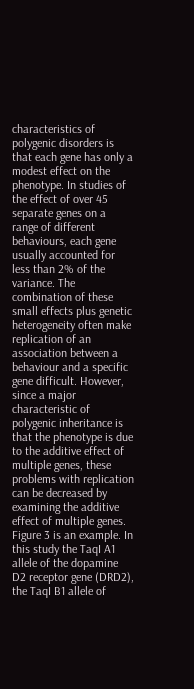characteristics of polygenic disorders is that each gene has only a modest effect on the phenotype. In studies of the effect of over 45 separate genes on a range of different behaviours, each gene usually accounted for less than 2% of the variance. The combination of these small effects plus genetic heterogeneity often make replication of an association between a behaviour and a specific gene difficult. However, since a major characteristic of polygenic inheritance is that the phenotype is due to the additive effect of multiple genes, these problems with replication can be decreased by examining the additive effect of multiple genes. Figure 3 is an example. In this study the TaqI A1 allele of the dopamine D2 receptor gene (DRD2), the TaqI B1 allele of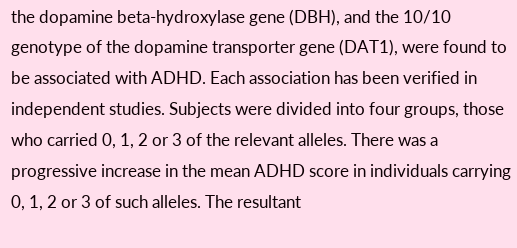the dopamine beta-hydroxylase gene (DBH), and the 10/10 genotype of the dopamine transporter gene (DAT1), were found to be associated with ADHD. Each association has been verified in independent studies. Subjects were divided into four groups, those who carried 0, 1, 2 or 3 of the relevant alleles. There was a progressive increase in the mean ADHD score in individuals carrying 0, 1, 2 or 3 of such alleles. The resultant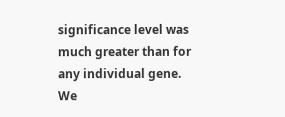significance level was much greater than for any individual gene. We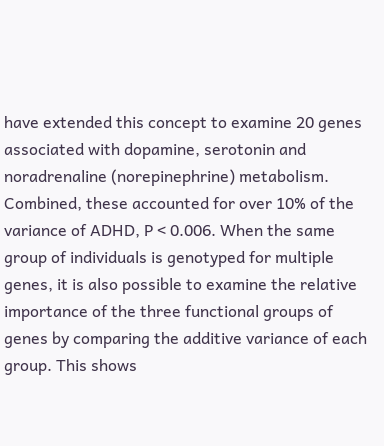have extended this concept to examine 20 genes associated with dopamine, serotonin and noradrenaline (norepinephrine) metabolism. Combined, these accounted for over 10% of the variance of ADHD, P < 0.006. When the same group of individuals is genotyped for multiple genes, it is also possible to examine the relative importance of the three functional groups of genes by comparing the additive variance of each group. This shows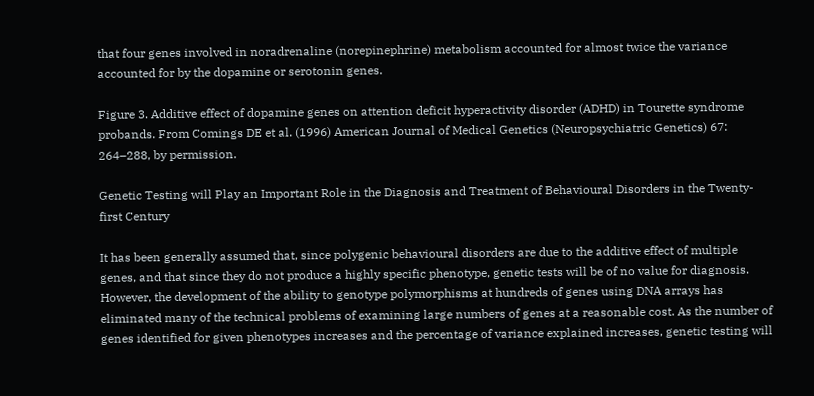that four genes involved in noradrenaline (norepinephrine) metabolism accounted for almost twice the variance accounted for by the dopamine or serotonin genes.

Figure 3. Additive effect of dopamine genes on attention deficit hyperactivity disorder (ADHD) in Tourette syndrome probands. From Comings DE et al. (1996) American Journal of Medical Genetics (Neuropsychiatric Genetics) 67: 264–288, by permission.

Genetic Testing will Play an Important Role in the Diagnosis and Treatment of Behavioural Disorders in the Twenty-first Century

It has been generally assumed that, since polygenic behavioural disorders are due to the additive effect of multiple genes, and that since they do not produce a highly specific phenotype, genetic tests will be of no value for diagnosis. However, the development of the ability to genotype polymorphisms at hundreds of genes using DNA arrays has eliminated many of the technical problems of examining large numbers of genes at a reasonable cost. As the number of genes identified for given phenotypes increases and the percentage of variance explained increases, genetic testing will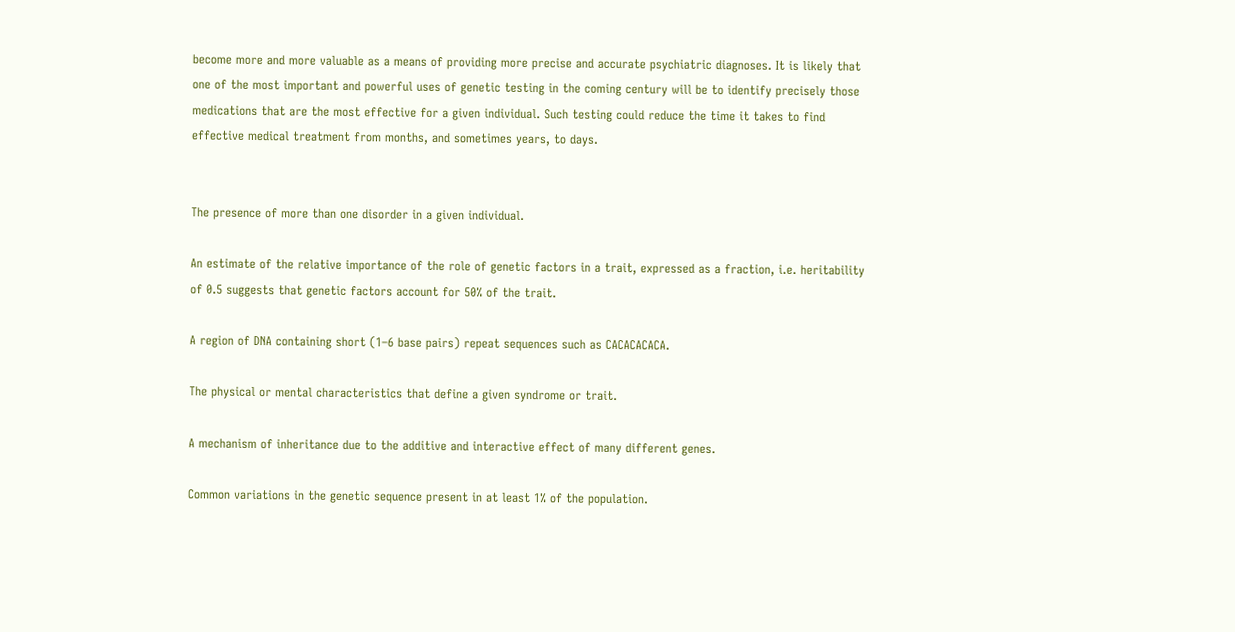become more and more valuable as a means of providing more precise and accurate psychiatric diagnoses. It is likely that one of the most important and powerful uses of genetic testing in the coming century will be to identify precisely those medications that are the most effective for a given individual. Such testing could reduce the time it takes to find effective medical treatment from months, and sometimes years, to days.


The presence of more than one disorder in a given individual.

An estimate of the relative importance of the role of genetic factors in a trait, expressed as a fraction, i.e. heritability of 0.5 suggests that genetic factors account for 50% of the trait.

A region of DNA containing short (1–6 base pairs) repeat sequences such as CACACACACA.

The physical or mental characteristics that define a given syndrome or trait.

A mechanism of inheritance due to the additive and interactive effect of many different genes.

Common variations in the genetic sequence present in at least 1% of the population.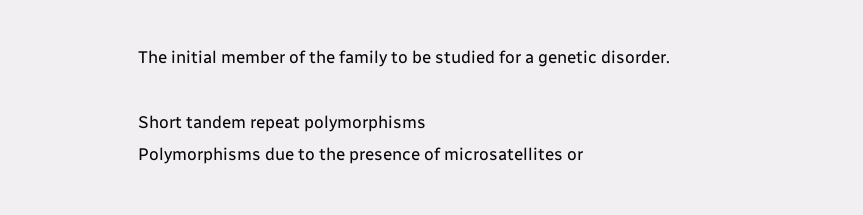The initial member of the family to be studied for a genetic disorder.

Short tandem repeat polymorphisms
Polymorphisms due to the presence of microsatellites or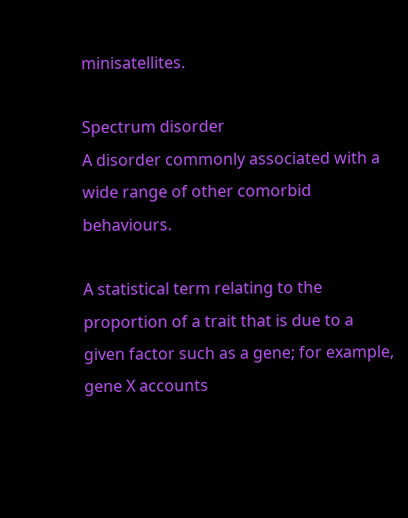minisatellites.

Spectrum disorder
A disorder commonly associated with a wide range of other comorbid behaviours.

A statistical term relating to the proportion of a trait that is due to a given factor such as a gene; for example, gene X accounts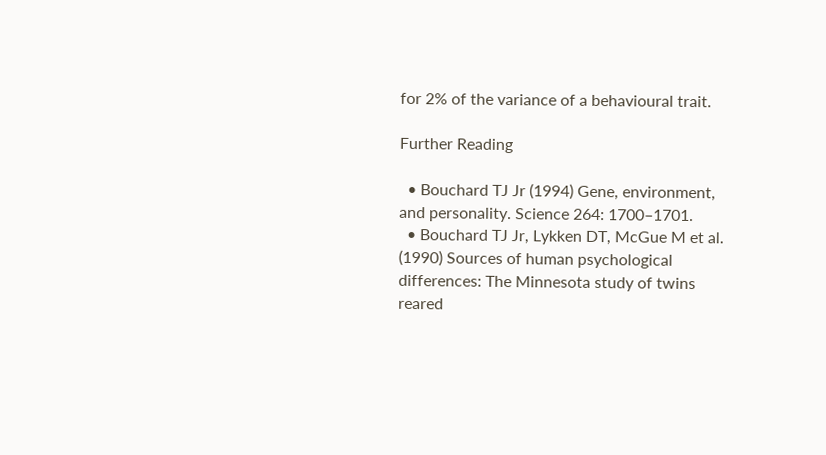for 2% of the variance of a behavioural trait.

Further Reading

  • Bouchard TJ Jr (1994) Gene, environment, and personality. Science 264: 1700–1701.
  • Bouchard TJ Jr, Lykken DT, McGue M et al. (1990) Sources of human psychological differences: The Minnesota study of twins reared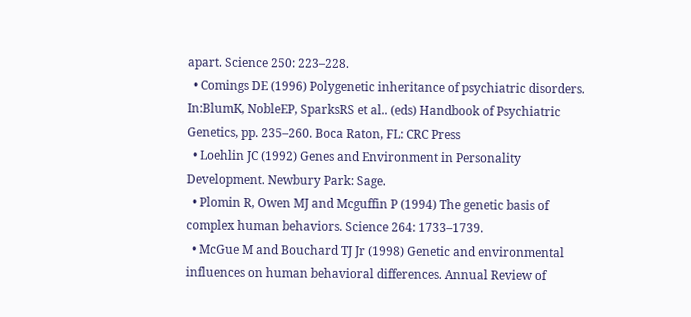apart. Science 250: 223–228.
  • Comings DE (1996) Polygenetic inheritance of psychiatric disorders. In:BlumK, NobleEP, SparksRS et al.. (eds) Handbook of Psychiatric Genetics, pp. 235–260. Boca Raton, FL: CRC Press
  • Loehlin JC (1992) Genes and Environment in Personality Development. Newbury Park: Sage.
  • Plomin R, Owen MJ and Mcguffin P (1994) The genetic basis of complex human behaviors. Science 264: 1733–1739.
  • McGue M and Bouchard TJ Jr (1998) Genetic and environmental influences on human behavioral differences. Annual Review of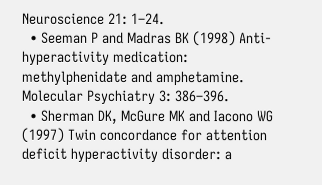Neuroscience 21: 1–24.
  • Seeman P and Madras BK (1998) Anti-hyperactivity medication: methylphenidate and amphetamine. Molecular Psychiatry 3: 386–396.
  • Sherman DK, McGure MK and Iacono WG (1997) Twin concordance for attention deficit hyperactivity disorder: a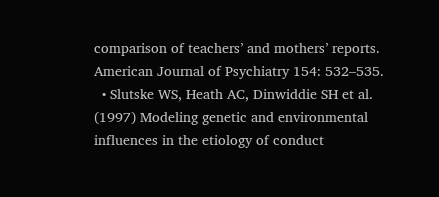comparison of teachers’ and mothers’ reports. American Journal of Psychiatry 154: 532–535.
  • Slutske WS, Heath AC, Dinwiddie SH et al. (1997) Modeling genetic and environmental influences in the etiology of conduct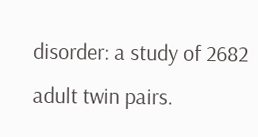disorder: a study of 2682 adult twin pairs.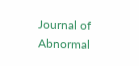Journal of Abnormal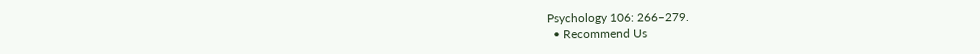Psychology 106: 266–279.
  • Recommend Us